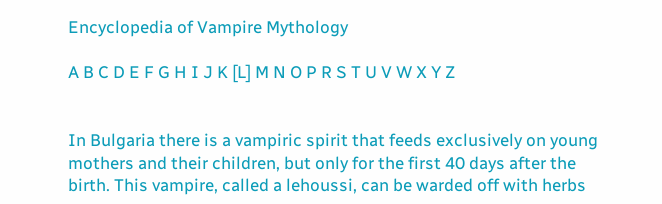Encyclopedia of Vampire Mythology

A B C D E F G H I J K [L] M N O P R S T U V W X Y Z


In Bulgaria there is a vampiric spirit that feeds exclusively on young mothers and their children, but only for the first 40 days after the birth. This vampire, called a lehoussi, can be warded off with herbs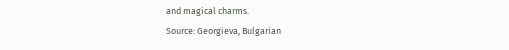and magical charms.
Source: Georgieva, Bulgarian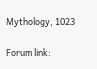Mythology, 1023

Forum link: